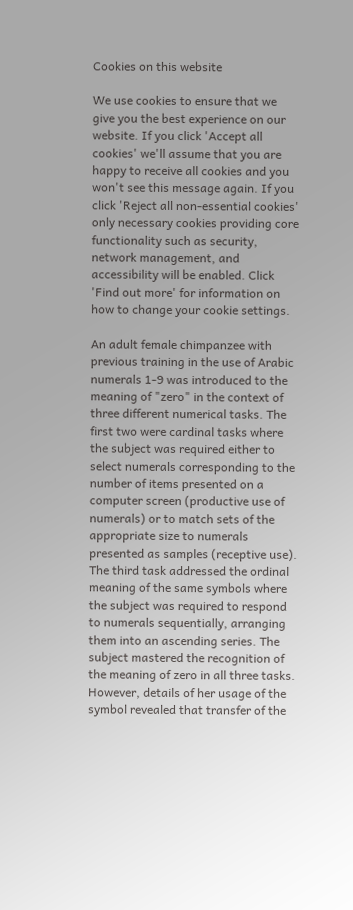Cookies on this website

We use cookies to ensure that we give you the best experience on our website. If you click 'Accept all cookies' we'll assume that you are happy to receive all cookies and you won't see this message again. If you click 'Reject all non-essential cookies' only necessary cookies providing core functionality such as security, network management, and accessibility will be enabled. Click 'Find out more' for information on how to change your cookie settings.

An adult female chimpanzee with previous training in the use of Arabic numerals 1-9 was introduced to the meaning of "zero" in the context of three different numerical tasks. The first two were cardinal tasks where the subject was required either to select numerals corresponding to the number of items presented on a computer screen (productive use of numerals) or to match sets of the appropriate size to numerals presented as samples (receptive use). The third task addressed the ordinal meaning of the same symbols where the subject was required to respond to numerals sequentially, arranging them into an ascending series. The subject mastered the recognition of the meaning of zero in all three tasks. However, details of her usage of the symbol revealed that transfer of the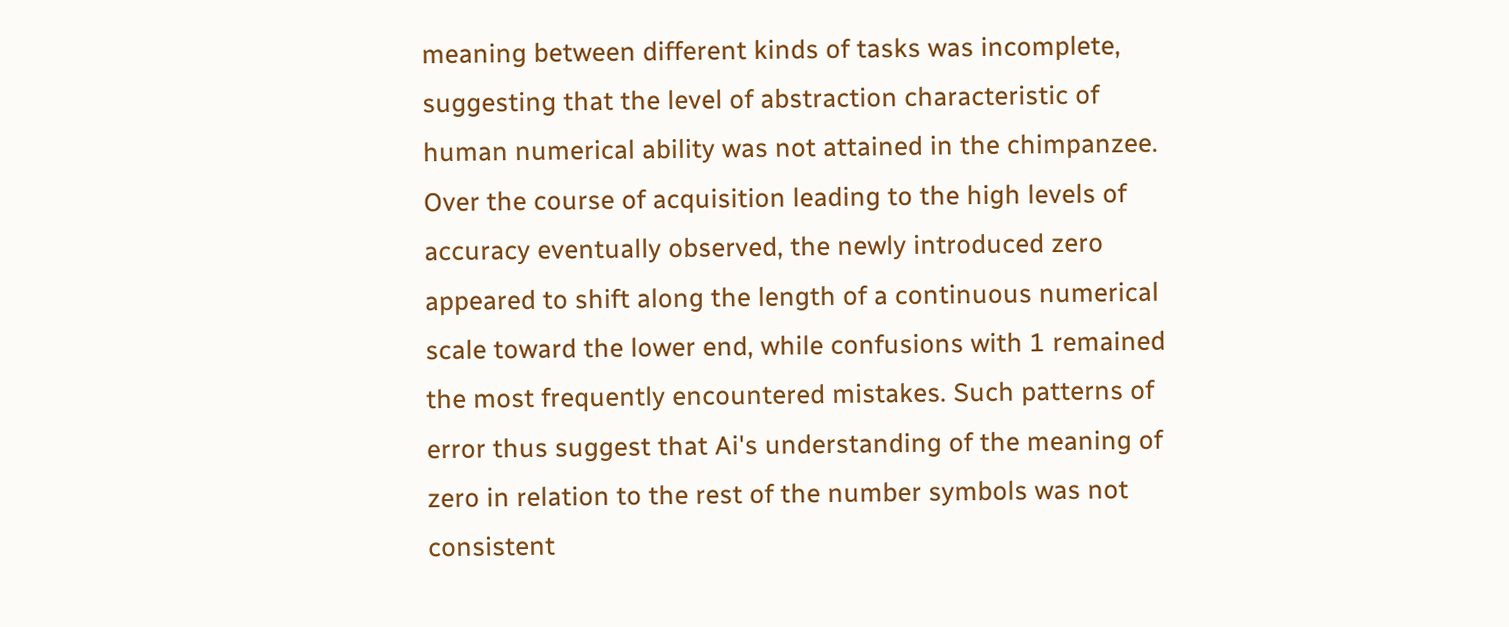meaning between different kinds of tasks was incomplete, suggesting that the level of abstraction characteristic of human numerical ability was not attained in the chimpanzee. Over the course of acquisition leading to the high levels of accuracy eventually observed, the newly introduced zero appeared to shift along the length of a continuous numerical scale toward the lower end, while confusions with 1 remained the most frequently encountered mistakes. Such patterns of error thus suggest that Ai's understanding of the meaning of zero in relation to the rest of the number symbols was not consistent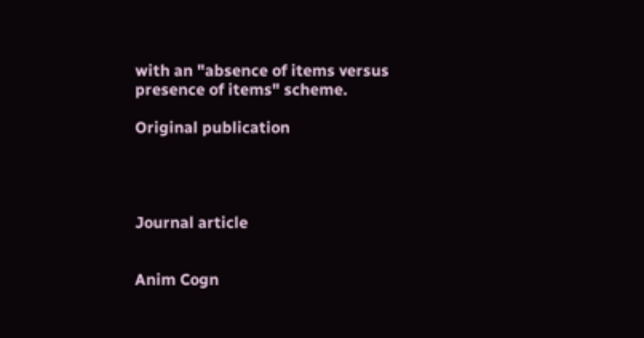with an "absence of items versus presence of items" scheme.

Original publication




Journal article


Anim Cogn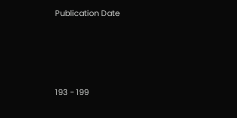Publication Date





193 - 199